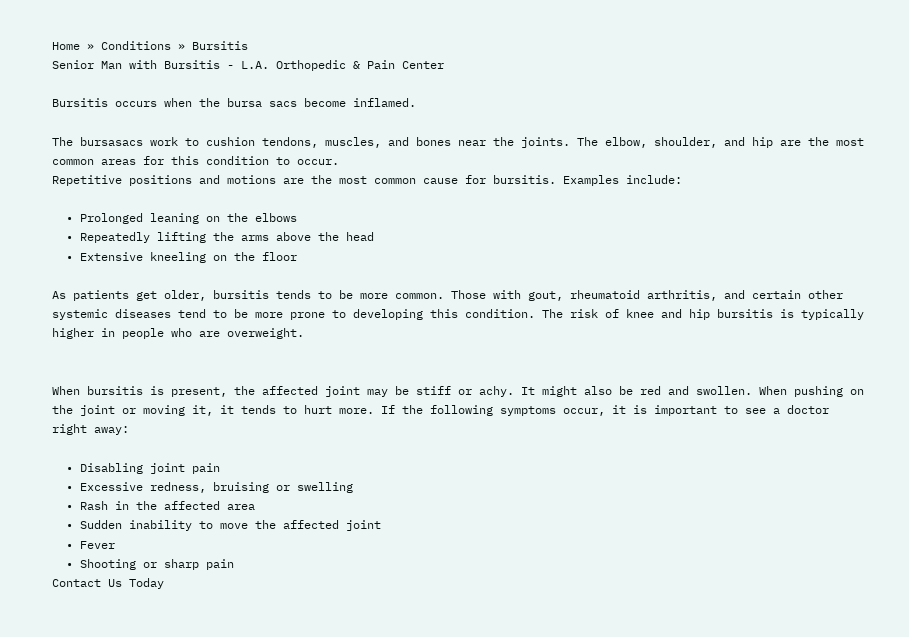Home » Conditions » Bursitis
Senior Man with Bursitis - L.A. Orthopedic & Pain Center

Bursitis occurs when the bursa sacs become inflamed.

The bursasacs work to cushion tendons, muscles, and bones near the joints. The elbow, shoulder, and hip are the most common areas for this condition to occur.
Repetitive positions and motions are the most common cause for bursitis. Examples include:

  • Prolonged leaning on the elbows
  • Repeatedly lifting the arms above the head
  • Extensive kneeling on the floor

As patients get older, bursitis tends to be more common. Those with gout, rheumatoid arthritis, and certain other systemic diseases tend to be more prone to developing this condition. The risk of knee and hip bursitis is typically higher in people who are overweight.


When bursitis is present, the affected joint may be stiff or achy. It might also be red and swollen. When pushing on the joint or moving it, it tends to hurt more. If the following symptoms occur, it is important to see a doctor right away:

  • Disabling joint pain
  • Excessive redness, bruising or swelling
  • Rash in the affected area
  • Sudden inability to move the affected joint
  • Fever
  • Shooting or sharp pain
Contact Us Today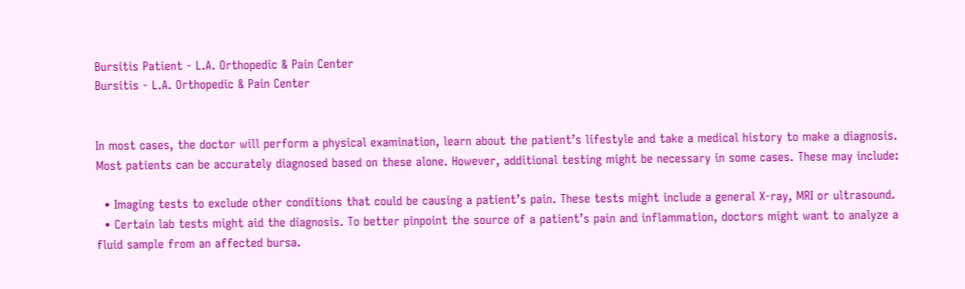Bursitis Patient - L.A. Orthopedic & Pain Center
Bursitis - L.A. Orthopedic & Pain Center


In most cases, the doctor will perform a physical examination, learn about the patient’s lifestyle and take a medical history to make a diagnosis. Most patients can be accurately diagnosed based on these alone. However, additional testing might be necessary in some cases. These may include:

  • Imaging tests to exclude other conditions that could be causing a patient’s pain. These tests might include a general X-ray, MRI or ultrasound.
  • Certain lab tests might aid the diagnosis. To better pinpoint the source of a patient’s pain and inflammation, doctors might want to analyze a fluid sample from an affected bursa.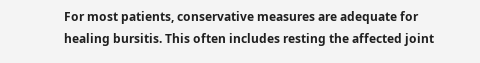For most patients, conservative measures are adequate for healing bursitis. This often includes resting the affected joint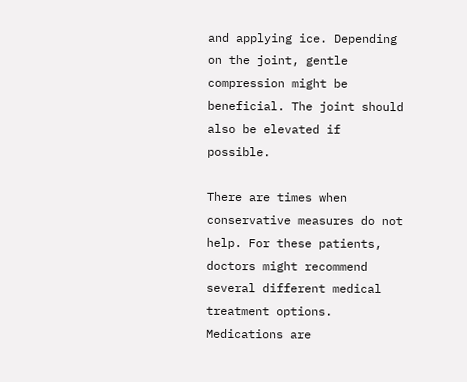and applying ice. Depending on the joint, gentle compression might be beneficial. The joint should also be elevated if possible.

There are times when conservative measures do not help. For these patients, doctors might recommend several different medical treatment options. Medications are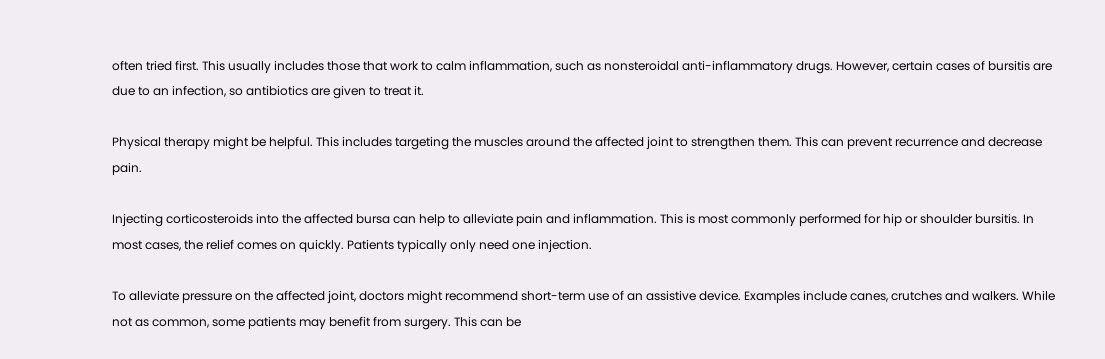often tried first. This usually includes those that work to calm inflammation, such as nonsteroidal anti-inflammatory drugs. However, certain cases of bursitis are due to an infection, so antibiotics are given to treat it.

Physical therapy might be helpful. This includes targeting the muscles around the affected joint to strengthen them. This can prevent recurrence and decrease pain.

Injecting corticosteroids into the affected bursa can help to alleviate pain and inflammation. This is most commonly performed for hip or shoulder bursitis. In most cases, the relief comes on quickly. Patients typically only need one injection.

To alleviate pressure on the affected joint, doctors might recommend short-term use of an assistive device. Examples include canes, crutches and walkers. While not as common, some patients may benefit from surgery. This can be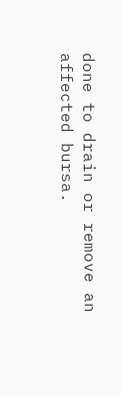done to drain or remove an affected bursa.